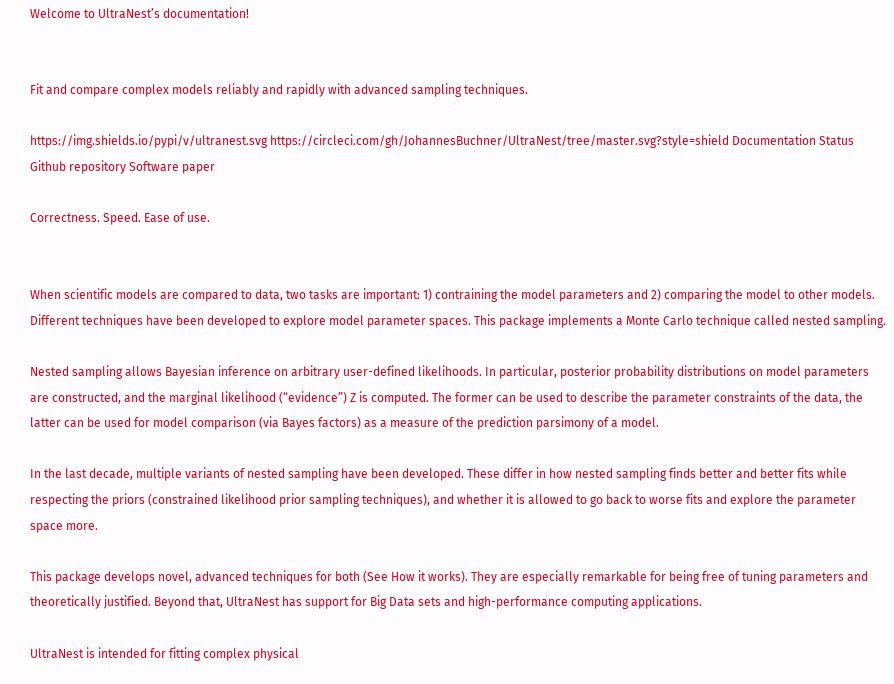Welcome to UltraNest’s documentation!


Fit and compare complex models reliably and rapidly with advanced sampling techniques.

https://img.shields.io/pypi/v/ultranest.svg https://circleci.com/gh/JohannesBuchner/UltraNest/tree/master.svg?style=shield Documentation Status Github repository Software paper

Correctness. Speed. Ease of use.


When scientific models are compared to data, two tasks are important: 1) contraining the model parameters and 2) comparing the model to other models. Different techniques have been developed to explore model parameter spaces. This package implements a Monte Carlo technique called nested sampling.

Nested sampling allows Bayesian inference on arbitrary user-defined likelihoods. In particular, posterior probability distributions on model parameters are constructed, and the marginal likelihood (“evidence”) Z is computed. The former can be used to describe the parameter constraints of the data, the latter can be used for model comparison (via Bayes factors) as a measure of the prediction parsimony of a model.

In the last decade, multiple variants of nested sampling have been developed. These differ in how nested sampling finds better and better fits while respecting the priors (constrained likelihood prior sampling techniques), and whether it is allowed to go back to worse fits and explore the parameter space more.

This package develops novel, advanced techniques for both (See How it works). They are especially remarkable for being free of tuning parameters and theoretically justified. Beyond that, UltraNest has support for Big Data sets and high-performance computing applications.

UltraNest is intended for fitting complex physical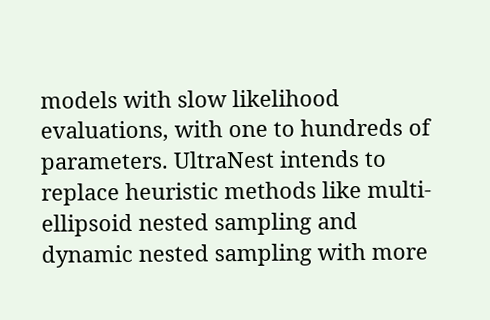models with slow likelihood evaluations, with one to hundreds of parameters. UltraNest intends to replace heuristic methods like multi-ellipsoid nested sampling and dynamic nested sampling with more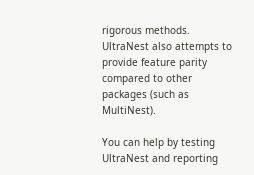rigorous methods. UltraNest also attempts to provide feature parity compared to other packages (such as MultiNest).

You can help by testing UltraNest and reporting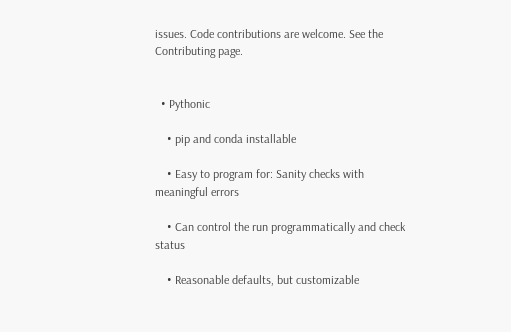issues. Code contributions are welcome. See the Contributing page.


  • Pythonic

    • pip and conda installable

    • Easy to program for: Sanity checks with meaningful errors

    • Can control the run programmatically and check status

    • Reasonable defaults, but customizable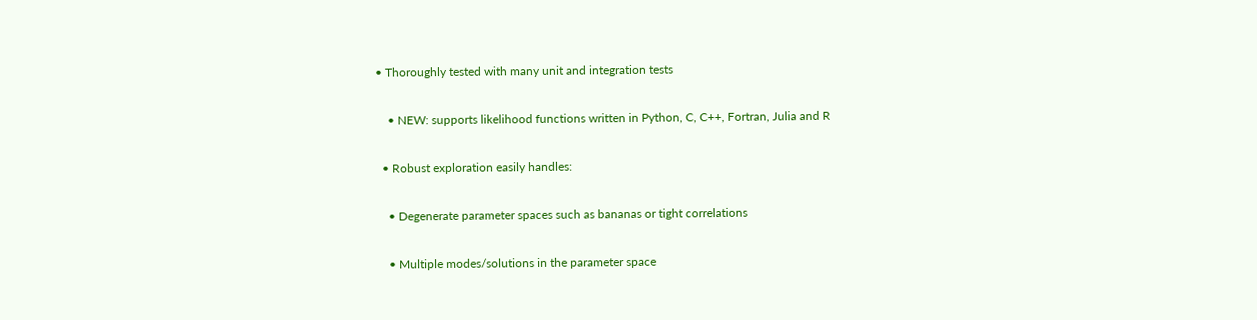• Thoroughly tested with many unit and integration tests

    • NEW: supports likelihood functions written in Python, C, C++, Fortran, Julia and R

  • Robust exploration easily handles:

    • Degenerate parameter spaces such as bananas or tight correlations

    • Multiple modes/solutions in the parameter space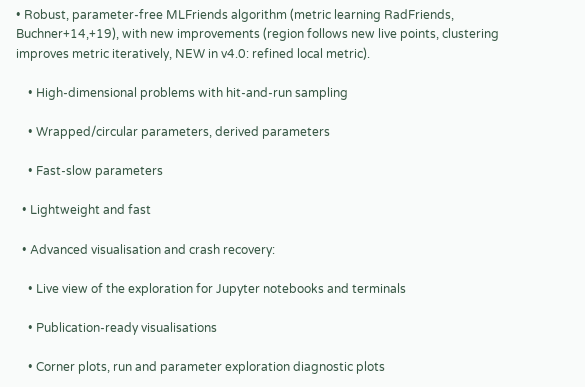• Robust, parameter-free MLFriends algorithm (metric learning RadFriends, Buchner+14,+19), with new improvements (region follows new live points, clustering improves metric iteratively, NEW in v4.0: refined local metric).

    • High-dimensional problems with hit-and-run sampling

    • Wrapped/circular parameters, derived parameters

    • Fast-slow parameters

  • Lightweight and fast

  • Advanced visualisation and crash recovery:

    • Live view of the exploration for Jupyter notebooks and terminals

    • Publication-ready visualisations

    • Corner plots, run and parameter exploration diagnostic plots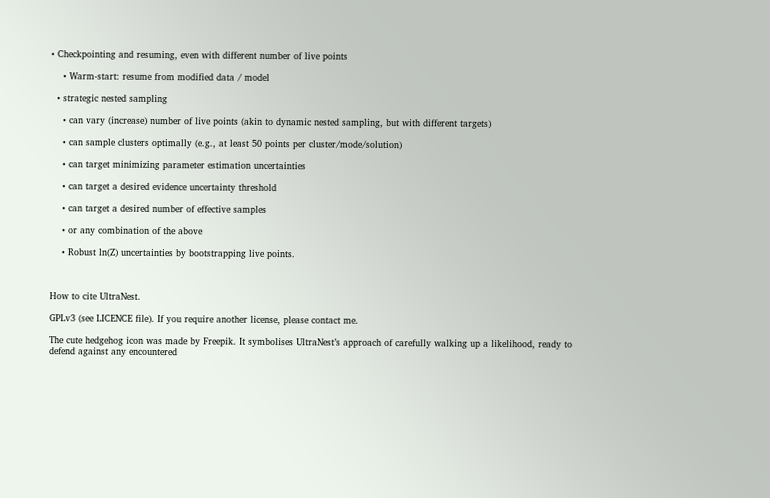• Checkpointing and resuming, even with different number of live points

    • Warm-start: resume from modified data / model

  • strategic nested sampling

    • can vary (increase) number of live points (akin to dynamic nested sampling, but with different targets)

    • can sample clusters optimally (e.g., at least 50 points per cluster/mode/solution)

    • can target minimizing parameter estimation uncertainties

    • can target a desired evidence uncertainty threshold

    • can target a desired number of effective samples

    • or any combination of the above

    • Robust ln(Z) uncertainties by bootstrapping live points.



How to cite UltraNest.

GPLv3 (see LICENCE file). If you require another license, please contact me.

The cute hedgehog icon was made by Freepik. It symbolises UltraNest’s approach of carefully walking up a likelihood, ready to defend against any encountered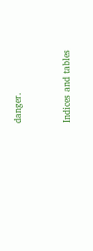danger.


Indices and tables